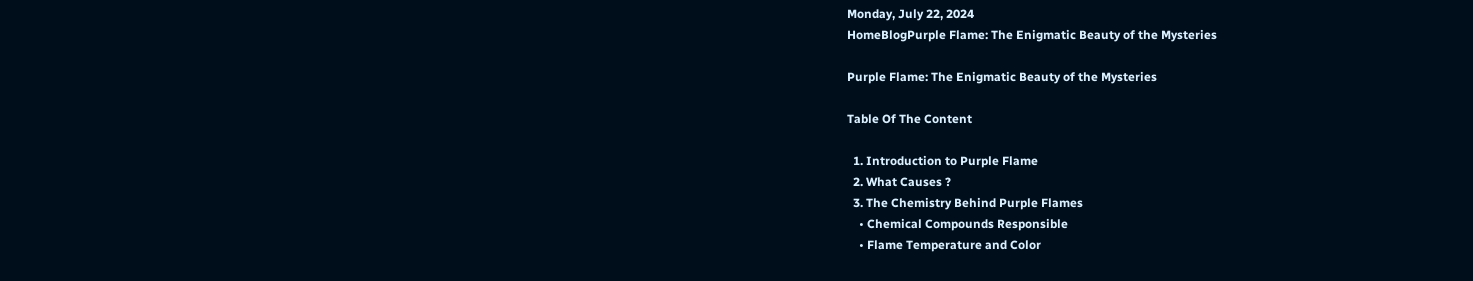Monday, July 22, 2024
HomeBlogPurple Flame: The Enigmatic Beauty of the Mysteries

Purple Flame: The Enigmatic Beauty of the Mysteries

Table Of The Content

  1. Introduction to Purple Flame
  2. What Causes ?
  3. The Chemistry Behind Purple Flames
    • Chemical Compounds Responsible
    • Flame Temperature and Color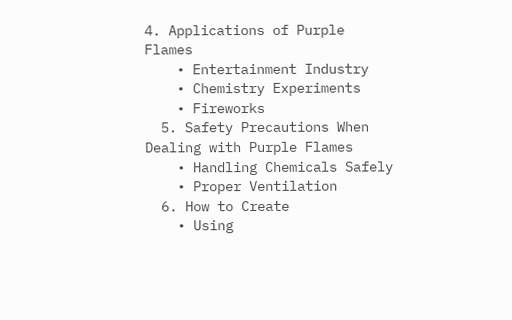4. Applications of Purple Flames
    • Entertainment Industry
    • Chemistry Experiments
    • Fireworks
  5. Safety Precautions When Dealing with Purple Flames
    • Handling Chemicals Safely
    • Proper Ventilation
  6. How to Create
    • Using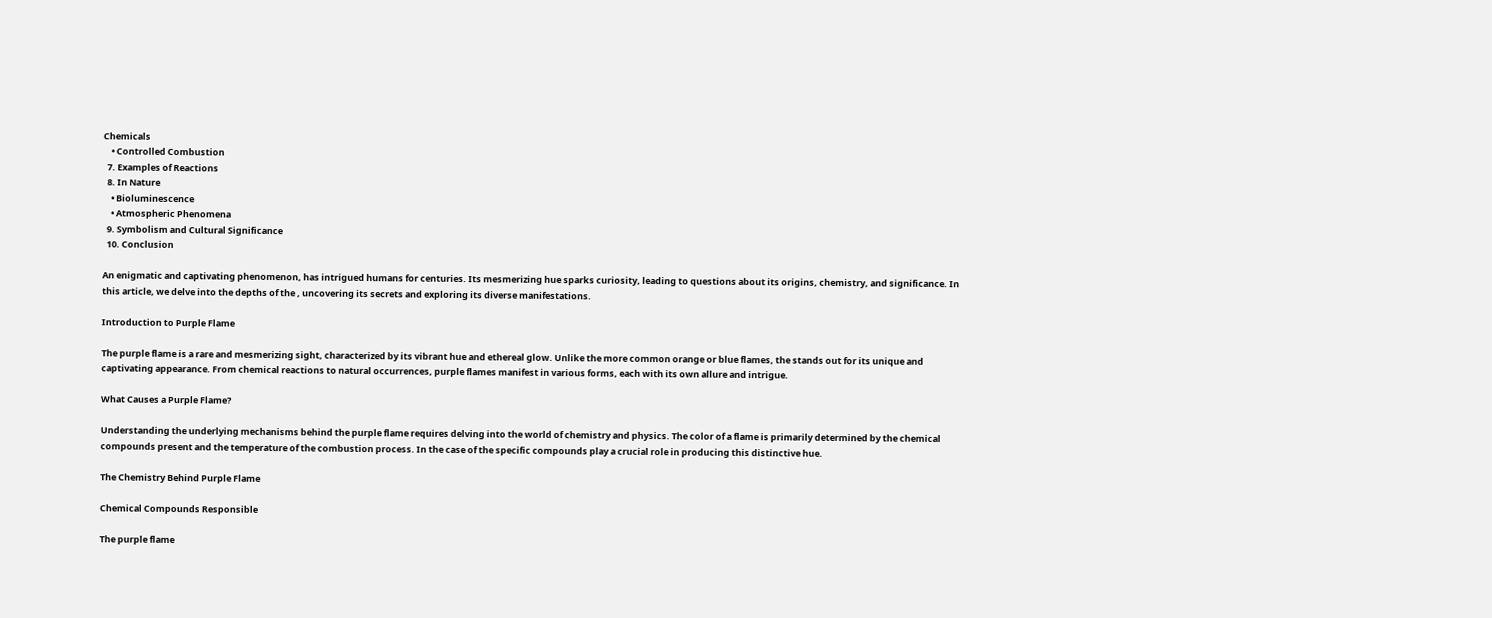Chemicals
    • Controlled Combustion
  7. Examples of Reactions
  8. In Nature
    • Bioluminescence
    • Atmospheric Phenomena
  9. Symbolism and Cultural Significance
  10. Conclusion

An enigmatic and captivating phenomenon, has intrigued humans for centuries. Its mesmerizing hue sparks curiosity, leading to questions about its origins, chemistry, and significance. In this article, we delve into the depths of the , uncovering its secrets and exploring its diverse manifestations.

Introduction to Purple Flame

The purple flame is a rare and mesmerizing sight, characterized by its vibrant hue and ethereal glow. Unlike the more common orange or blue flames, the stands out for its unique and captivating appearance. From chemical reactions to natural occurrences, purple flames manifest in various forms, each with its own allure and intrigue.

What Causes a Purple Flame?

Understanding the underlying mechanisms behind the purple flame requires delving into the world of chemistry and physics. The color of a flame is primarily determined by the chemical compounds present and the temperature of the combustion process. In the case of the specific compounds play a crucial role in producing this distinctive hue.

The Chemistry Behind Purple Flame

Chemical Compounds Responsible

The purple flame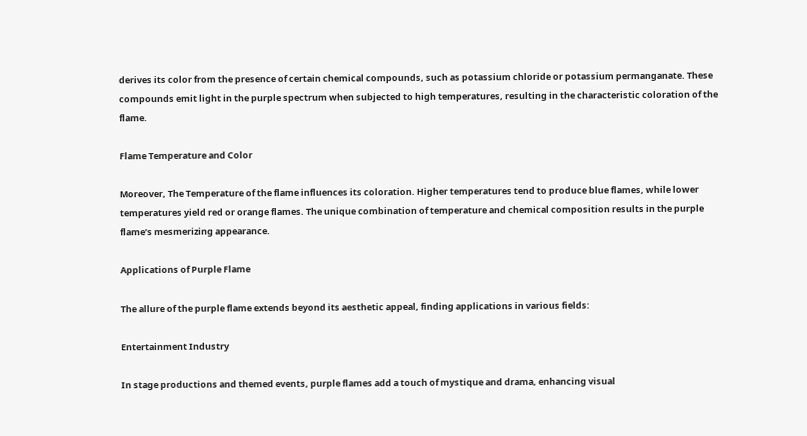derives its color from the presence of certain chemical compounds, such as potassium chloride or potassium permanganate. These compounds emit light in the purple spectrum when subjected to high temperatures, resulting in the characteristic coloration of the flame.

Flame Temperature and Color

Moreover, The Temperature of the flame influences its coloration. Higher temperatures tend to produce blue flames, while lower temperatures yield red or orange flames. The unique combination of temperature and chemical composition results in the purple flame’s mesmerizing appearance.

Applications of Purple Flame

The allure of the purple flame extends beyond its aesthetic appeal, finding applications in various fields:

Entertainment Industry

In stage productions and themed events, purple flames add a touch of mystique and drama, enhancing visual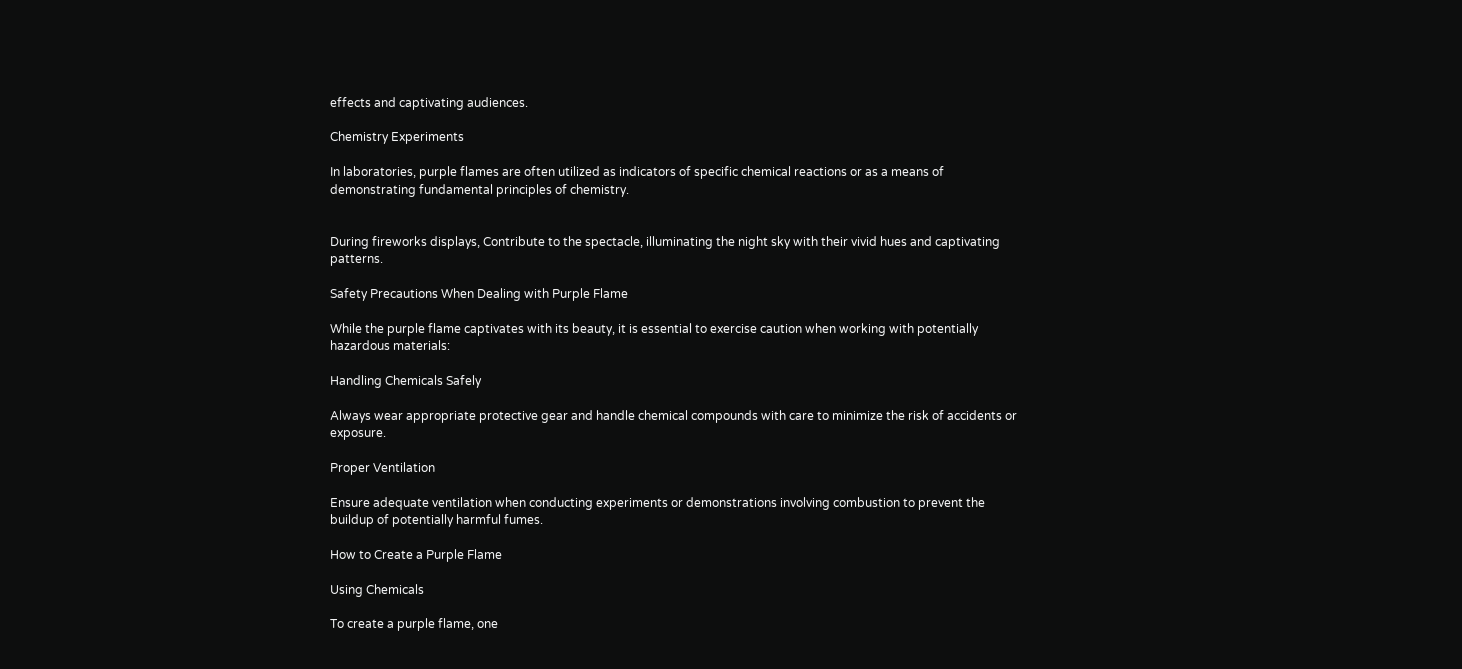effects and captivating audiences.

Chemistry Experiments

In laboratories, purple flames are often utilized as indicators of specific chemical reactions or as a means of demonstrating fundamental principles of chemistry.


During fireworks displays, Contribute to the spectacle, illuminating the night sky with their vivid hues and captivating patterns.

Safety Precautions When Dealing with Purple Flame

While the purple flame captivates with its beauty, it is essential to exercise caution when working with potentially hazardous materials:

Handling Chemicals Safely

Always wear appropriate protective gear and handle chemical compounds with care to minimize the risk of accidents or exposure.

Proper Ventilation

Ensure adequate ventilation when conducting experiments or demonstrations involving combustion to prevent the buildup of potentially harmful fumes.

How to Create a Purple Flame

Using Chemicals

To create a purple flame, one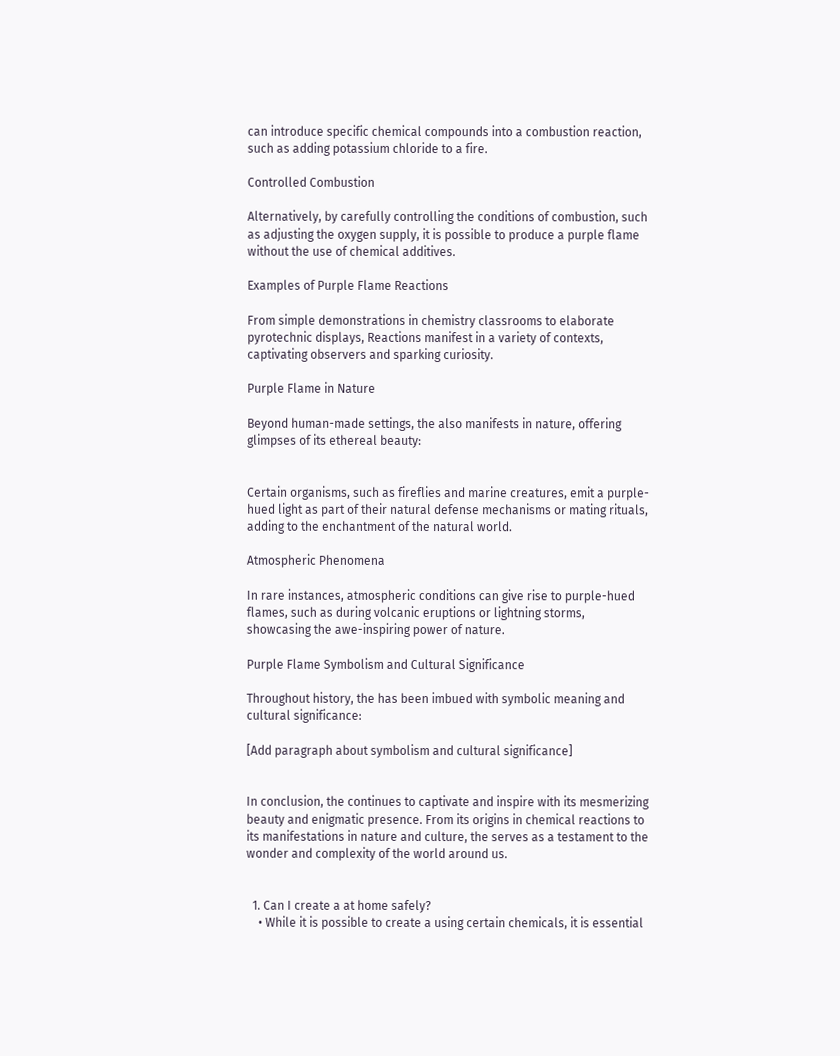can introduce specific chemical compounds into a combustion reaction, such as adding potassium chloride to a fire.

Controlled Combustion

Alternatively, by carefully controlling the conditions of combustion, such as adjusting the oxygen supply, it is possible to produce a purple flame without the use of chemical additives.

Examples of Purple Flame Reactions

From simple demonstrations in chemistry classrooms to elaborate pyrotechnic displays, Reactions manifest in a variety of contexts, captivating observers and sparking curiosity.

Purple Flame in Nature

Beyond human-made settings, the also manifests in nature, offering glimpses of its ethereal beauty:


Certain organisms, such as fireflies and marine creatures, emit a purple-hued light as part of their natural defense mechanisms or mating rituals, adding to the enchantment of the natural world.

Atmospheric Phenomena

In rare instances, atmospheric conditions can give rise to purple-hued flames, such as during volcanic eruptions or lightning storms, showcasing the awe-inspiring power of nature.

Purple Flame Symbolism and Cultural Significance

Throughout history, the has been imbued with symbolic meaning and cultural significance:

[Add paragraph about symbolism and cultural significance]


In conclusion, the continues to captivate and inspire with its mesmerizing beauty and enigmatic presence. From its origins in chemical reactions to its manifestations in nature and culture, the serves as a testament to the wonder and complexity of the world around us.


  1. Can I create a at home safely?
    • While it is possible to create a using certain chemicals, it is essential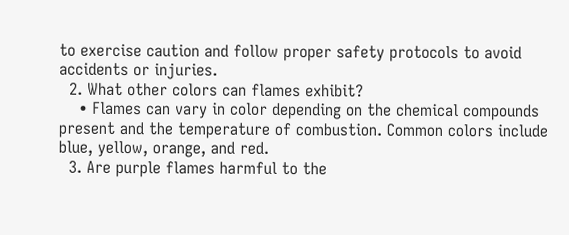to exercise caution and follow proper safety protocols to avoid accidents or injuries.
  2. What other colors can flames exhibit?
    • Flames can vary in color depending on the chemical compounds present and the temperature of combustion. Common colors include blue, yellow, orange, and red.
  3. Are purple flames harmful to the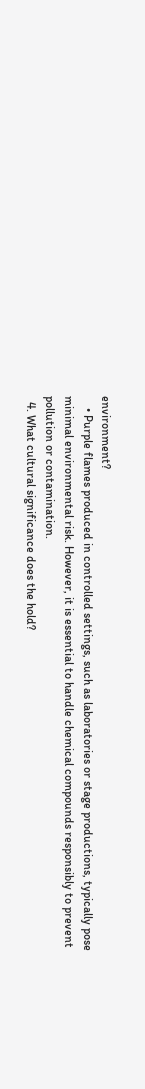environment?
    • Purple flames produced in controlled settings, such as laboratories or stage productions, typically pose minimal environmental risk. However, it is essential to handle chemical compounds responsibly to prevent pollution or contamination.
  4. What cultural significance does the hold?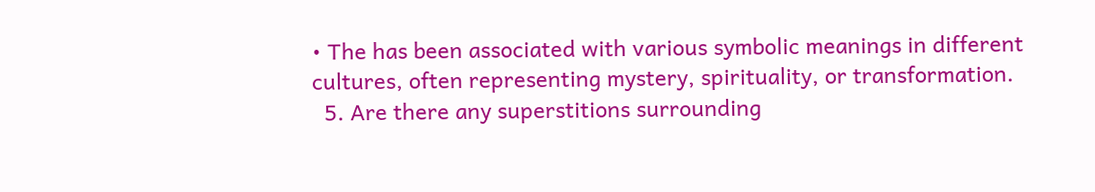• The has been associated with various symbolic meanings in different cultures, often representing mystery, spirituality, or transformation.
  5. Are there any superstitions surrounding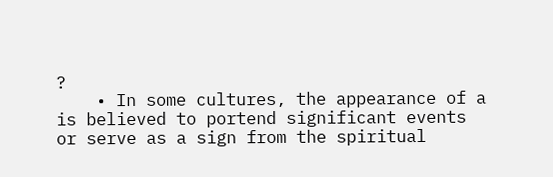?
    • In some cultures, the appearance of a is believed to portend significant events or serve as a sign from the spiritual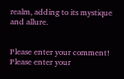realm, adding to its mystique and allure.


Please enter your comment!
Please enter your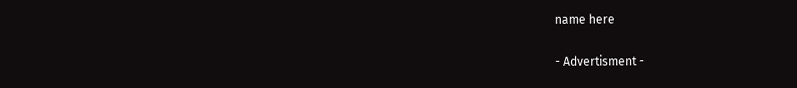name here

- Advertisment -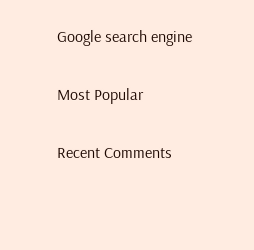Google search engine

Most Popular

Recent Comments